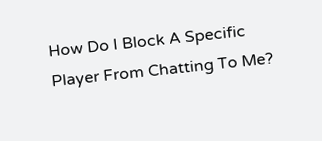How Do I Block A Specific Player From Chatting To Me?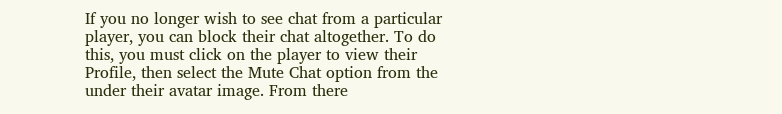If you no longer wish to see chat from a particular player, you can block their chat altogether. To do this, you must click on the player to view their Profile, then select the Mute Chat option from the under their avatar image. From there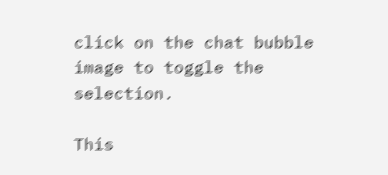click on the chat bubble image to toggle the selection.

This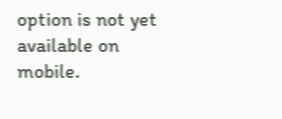option is not yet available on mobile.